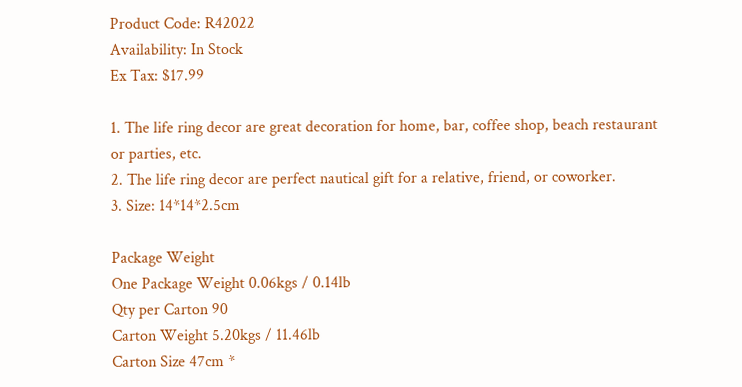Product Code: R42022
Availability: In Stock
Ex Tax: $17.99

1. The life ring decor are great decoration for home, bar, coffee shop, beach restaurant or parties, etc.
2. The life ring decor are perfect nautical gift for a relative, friend, or coworker.
3. Size: 14*14*2.5cm

Package Weight
One Package Weight 0.06kgs / 0.14lb
Qty per Carton 90
Carton Weight 5.20kgs / 11.46lb
Carton Size 47cm *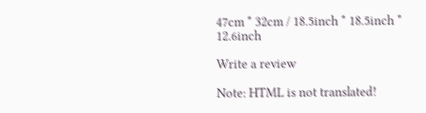47cm * 32cm / 18.5inch * 18.5inch * 12.6inch

Write a review

Note: HTML is not translated!